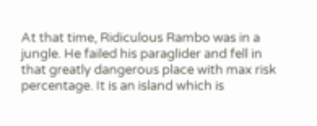At that time, Ridiculous Rambo was in a jungle. He failed his paraglider and fell in that greatly dangerous place with max risk percentage. It is an island which is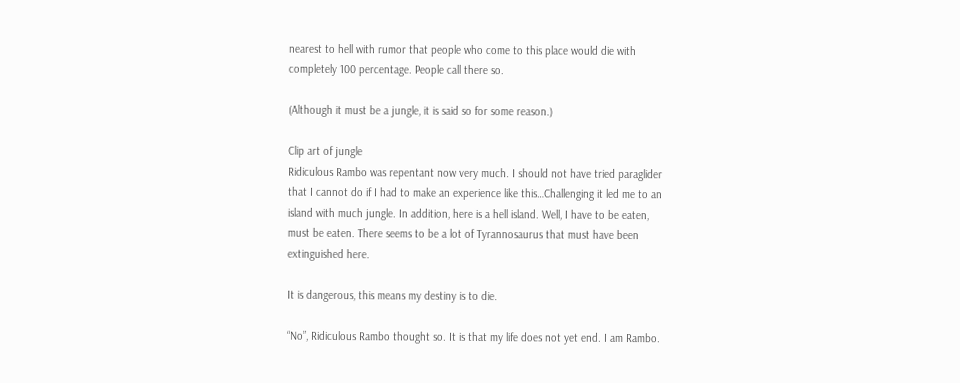nearest to hell with rumor that people who come to this place would die with completely 100 percentage. People call there so.

(Although it must be a jungle, it is said so for some reason.)

Clip art of jungle
Ridiculous Rambo was repentant now very much. I should not have tried paraglider that I cannot do if I had to make an experience like this…Challenging it led me to an island with much jungle. In addition, here is a hell island. Well, I have to be eaten, must be eaten. There seems to be a lot of Tyrannosaurus that must have been extinguished here.

It is dangerous, this means my destiny is to die.

“No”, Ridiculous Rambo thought so. It is that my life does not yet end. I am Rambo.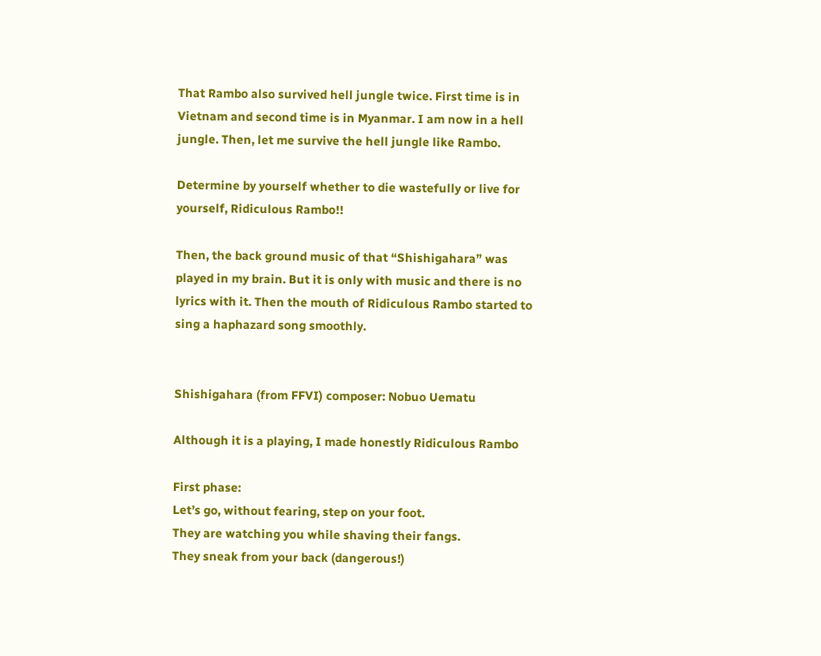That Rambo also survived hell jungle twice. First time is in Vietnam and second time is in Myanmar. I am now in a hell jungle. Then, let me survive the hell jungle like Rambo.

Determine by yourself whether to die wastefully or live for yourself, Ridiculous Rambo!!

Then, the back ground music of that “Shishigahara” was played in my brain. But it is only with music and there is no lyrics with it. Then the mouth of Ridiculous Rambo started to sing a haphazard song smoothly.


Shishigahara (from FFVI) composer: Nobuo Uematu

Although it is a playing, I made honestly Ridiculous Rambo

First phase:
Let’s go, without fearing, step on your foot.
They are watching you while shaving their fangs.
They sneak from your back (dangerous!)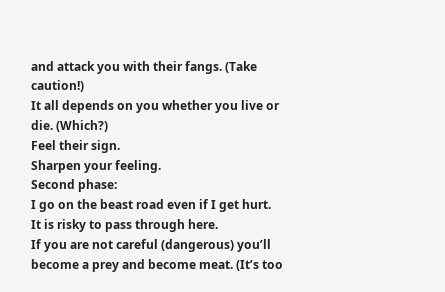and attack you with their fangs. (Take caution!)
It all depends on you whether you live or die. (Which?)
Feel their sign.
Sharpen your feeling.
Second phase:
I go on the beast road even if I get hurt.
It is risky to pass through here.
If you are not careful (dangerous) you’ll become a prey and become meat. (It’s too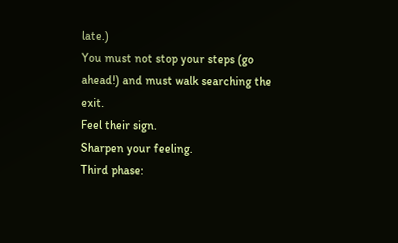late.)
You must not stop your steps (go ahead!) and must walk searching the exit.
Feel their sign.
Sharpen your feeling.
Third phase: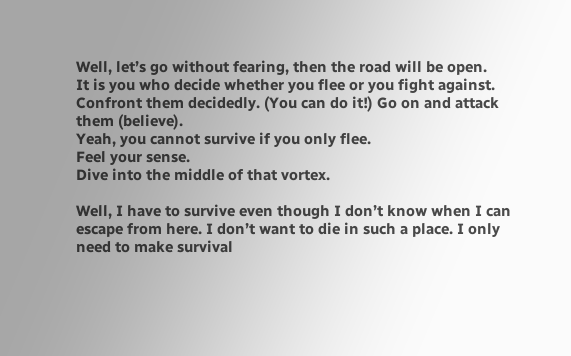Well, let’s go without fearing, then the road will be open.
It is you who decide whether you flee or you fight against.
Confront them decidedly. (You can do it!) Go on and attack them (believe).
Yeah, you cannot survive if you only flee.
Feel your sense.
Dive into the middle of that vortex.

Well, I have to survive even though I don’t know when I can escape from here. I don’t want to die in such a place. I only need to make survival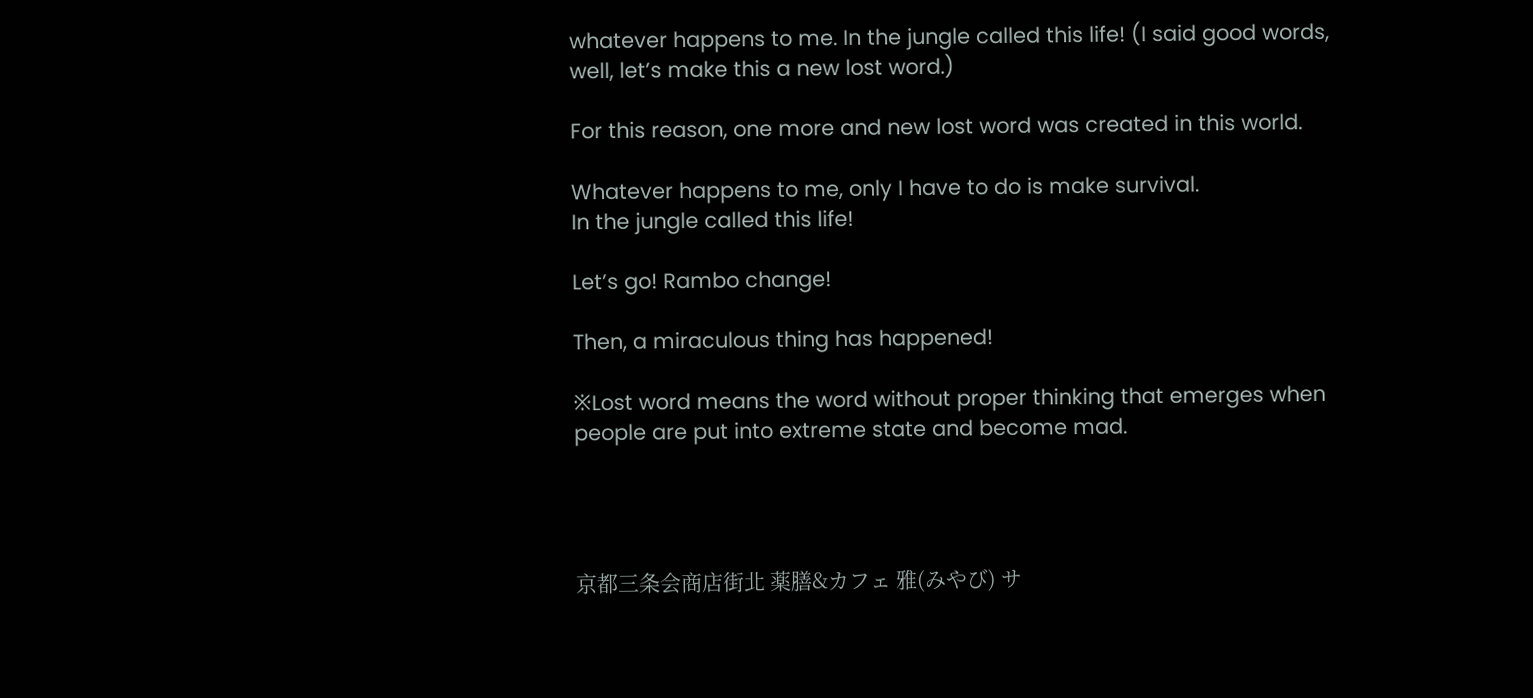whatever happens to me. In the jungle called this life! (I said good words, well, let’s make this a new lost word.)

For this reason, one more and new lost word was created in this world.

Whatever happens to me, only I have to do is make survival.
In the jungle called this life!

Let’s go! Rambo change!

Then, a miraculous thing has happened!

※Lost word means the word without proper thinking that emerges when people are put into extreme state and become mad.




京都三条会商店街北 薬膳&カフェ 雅(みやび) サ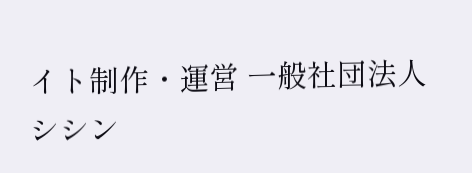イト制作・運営 一般社団法人シシン